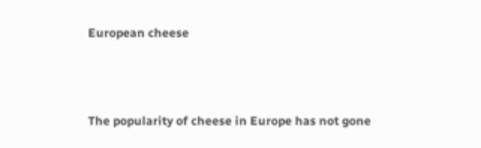European cheese



The popularity of cheese in Europe has not gone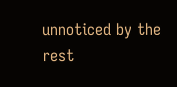unnoticed by the rest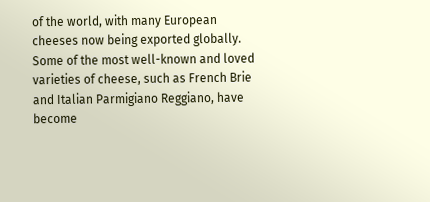of the world, with many European cheeses now being exported globally. Some of the most well-known and loved varieties of cheese, such as French Brie and Italian Parmigiano Reggiano, have become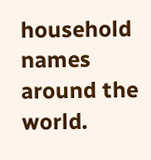household names around the world.